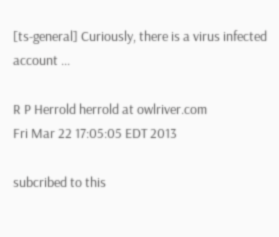[ts-general] Curiously, there is a virus infected account ...

R P Herrold herrold at owlriver.com
Fri Mar 22 17:05:05 EDT 2013

subcribed to this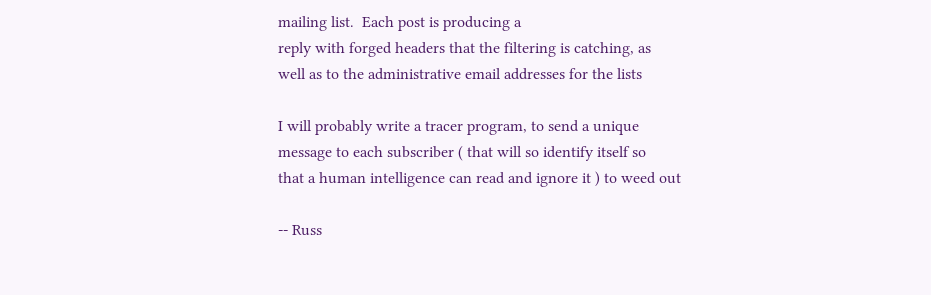mailing list.  Each post is producing a
reply with forged headers that the filtering is catching, as
well as to the administrative email addresses for the lists

I will probably write a tracer program, to send a unique
message to each subscriber ( that will so identify itself so
that a human intelligence can read and ignore it ) to weed out

-- Russ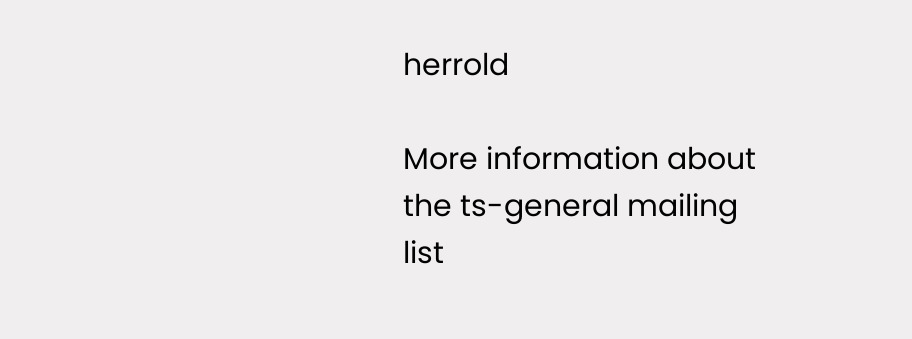herrold

More information about the ts-general mailing list